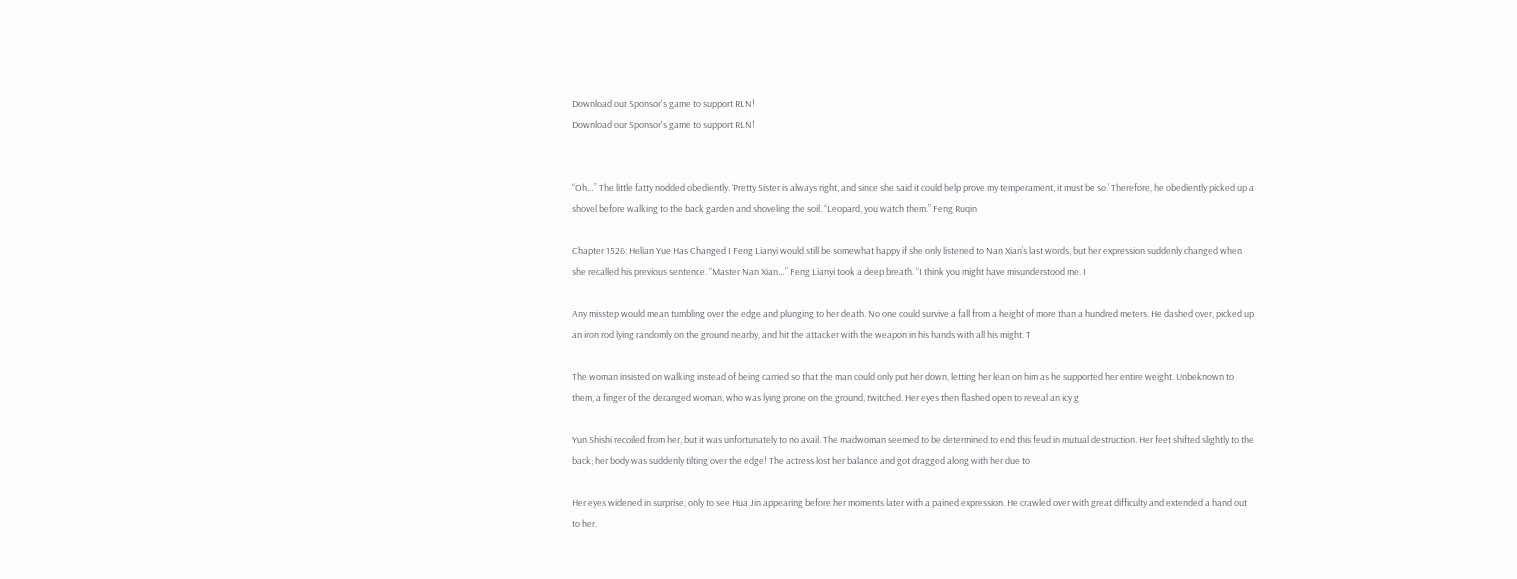Download our Sponsor's game to support RLN!
Download our Sponsor's game to support RLN!


“Oh…” The little fatty nodded obediently. ‘Pretty Sister is always right, and since she said it could help prove my temperament, it must be so.’ Therefore, he obediently picked up a shovel before walking to the back garden and shoveling the soil. “Leopard, you watch them.” Feng Ruqin

Chapter 1526: Helian Yue Has Changed I Feng Lianyi would still be somewhat happy if she only listened to Nan Xian’s last words, but her expression suddenly changed when she recalled his previous sentence. “Master Nan Xian…” Feng Lianyi took a deep breath. “I think you might have misunderstood me. I

Any misstep would mean tumbling over the edge and plunging to her death. No one could survive a fall from a height of more than a hundred meters. He dashed over, picked up an iron rod lying randomly on the ground nearby, and hit the attacker with the weapon in his hands with all his might. T

The woman insisted on walking instead of being carried so that the man could only put her down, letting her lean on him as he supported her entire weight. Unbeknown to them, a finger of the deranged woman, who was lying prone on the ground, twitched. Her eyes then flashed open to reveal an icy g

Yun Shishi recoiled from her, but it was unfortunately to no avail. The madwoman seemed to be determined to end this feud in mutual destruction. Her feet shifted slightly to the back; her body was suddenly tilting over the edge! The actress lost her balance and got dragged along with her due to

Her eyes widened in surprise, only to see Hua Jin appearing before her moments later with a pained expression. He crawled over with great difficulty and extended a hand out to her.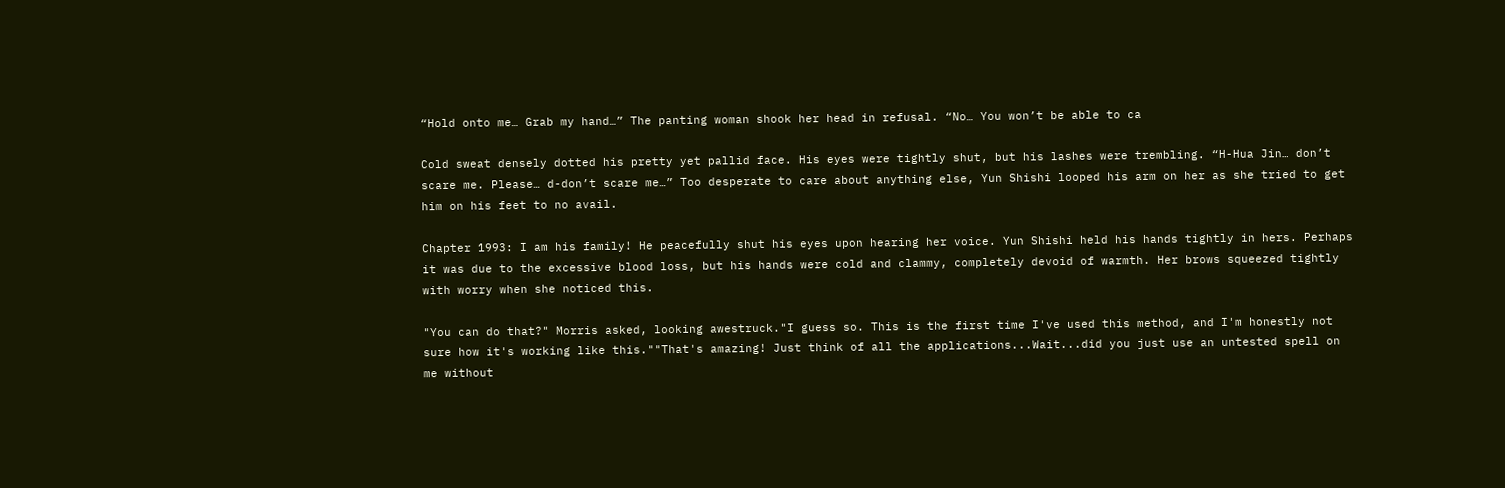“Hold onto me… Grab my hand…” The panting woman shook her head in refusal. “No… You won’t be able to ca

Cold sweat densely dotted his pretty yet pallid face. His eyes were tightly shut, but his lashes were trembling. “H-Hua Jin… don’t scare me. Please… d-don’t scare me…” Too desperate to care about anything else, Yun Shishi looped his arm on her as she tried to get him on his feet to no avail.

Chapter 1993: I am his family! He peacefully shut his eyes upon hearing her voice. Yun Shishi held his hands tightly in hers. Perhaps it was due to the excessive blood loss, but his hands were cold and clammy, completely devoid of warmth. Her brows squeezed tightly with worry when she noticed this.

"You can do that?" Morris asked, looking awestruck."I guess so. This is the first time I've used this method, and I'm honestly not sure how it's working like this.""That's amazing! Just think of all the applications...Wait...did you just use an untested spell on me without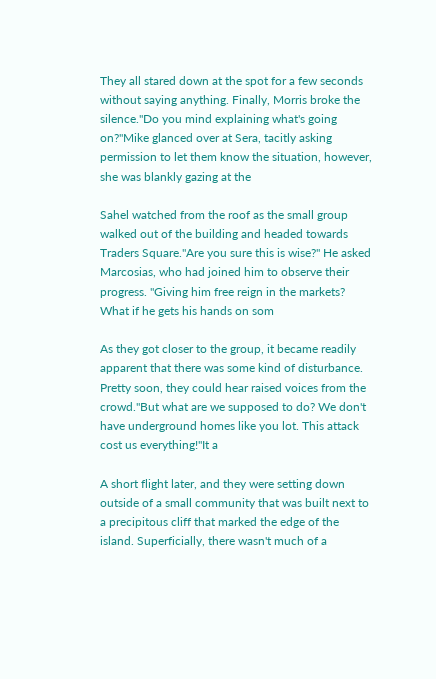They all stared down at the spot for a few seconds without saying anything. Finally, Morris broke the silence."Do you mind explaining what's going on?"Mike glanced over at Sera, tacitly asking permission to let them know the situation, however, she was blankly gazing at the

Sahel watched from the roof as the small group walked out of the building and headed towards Traders Square."Are you sure this is wise?" He asked Marcosias, who had joined him to observe their progress. "Giving him free reign in the markets? What if he gets his hands on som

As they got closer to the group, it became readily apparent that there was some kind of disturbance. Pretty soon, they could hear raised voices from the crowd."But what are we supposed to do? We don't have underground homes like you lot. This attack cost us everything!"It a

A short flight later, and they were setting down outside of a small community that was built next to a precipitous cliff that marked the edge of the island. Superficially, there wasn't much of a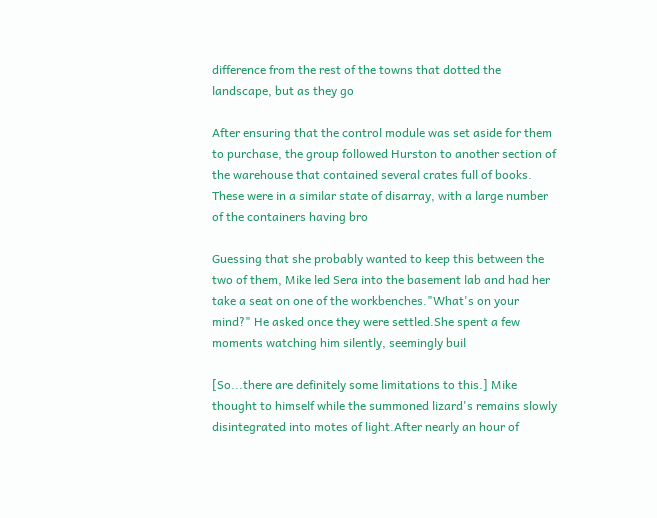difference from the rest of the towns that dotted the landscape, but as they go

After ensuring that the control module was set aside for them to purchase, the group followed Hurston to another section of the warehouse that contained several crates full of books. These were in a similar state of disarray, with a large number of the containers having bro

Guessing that she probably wanted to keep this between the two of them, Mike led Sera into the basement lab and had her take a seat on one of the workbenches."What's on your mind?" He asked once they were settled.She spent a few moments watching him silently, seemingly buil

[So...there are definitely some limitations to this.] Mike thought to himself while the summoned lizard's remains slowly disintegrated into motes of light.After nearly an hour of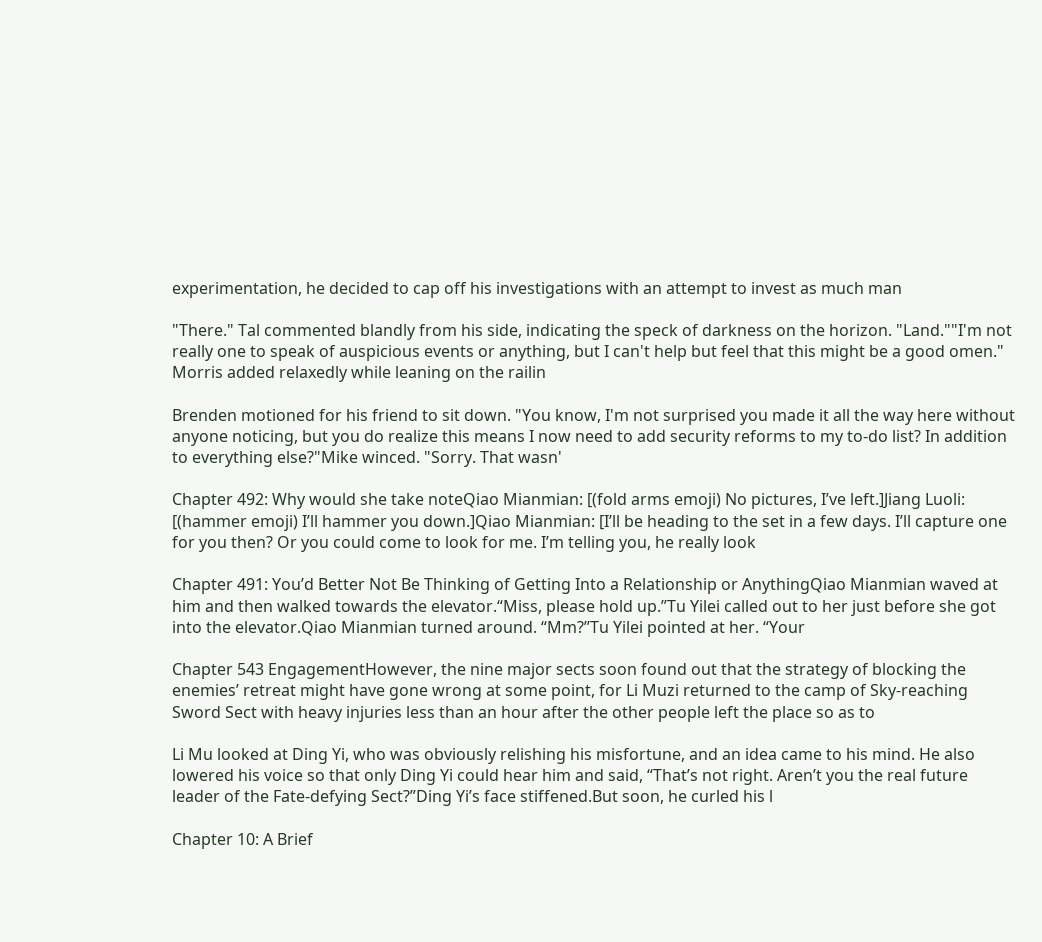experimentation, he decided to cap off his investigations with an attempt to invest as much man

"There." Tal commented blandly from his side, indicating the speck of darkness on the horizon. "Land.""I'm not really one to speak of auspicious events or anything, but I can't help but feel that this might be a good omen." Morris added relaxedly while leaning on the railin

Brenden motioned for his friend to sit down. "You know, I'm not surprised you made it all the way here without anyone noticing, but you do realize this means I now need to add security reforms to my to-do list? In addition to everything else?"Mike winced. "Sorry. That wasn'

Chapter 492: Why would she take noteQiao Mianmian: [(fold arms emoji) No pictures, I’ve left.]Jiang Luoli: [(hammer emoji) I’ll hammer you down.]Qiao Mianmian: [I’ll be heading to the set in a few days. I’ll capture one for you then? Or you could come to look for me. I’m telling you, he really look

Chapter 491: You’d Better Not Be Thinking of Getting Into a Relationship or AnythingQiao Mianmian waved at him and then walked towards the elevator.“Miss, please hold up.”Tu Yilei called out to her just before she got into the elevator.Qiao Mianmian turned around. “Mm?”Tu Yilei pointed at her. “Your

Chapter 543 EngagementHowever, the nine major sects soon found out that the strategy of blocking the enemies’ retreat might have gone wrong at some point, for Li Muzi returned to the camp of Sky-reaching Sword Sect with heavy injuries less than an hour after the other people left the place so as to

Li Mu looked at Ding Yi, who was obviously relishing his misfortune, and an idea came to his mind. He also lowered his voice so that only Ding Yi could hear him and said, “That’s not right. Aren’t you the real future leader of the Fate-defying Sect?”Ding Yi’s face stiffened.But soon, he curled his l

Chapter 10: A Brief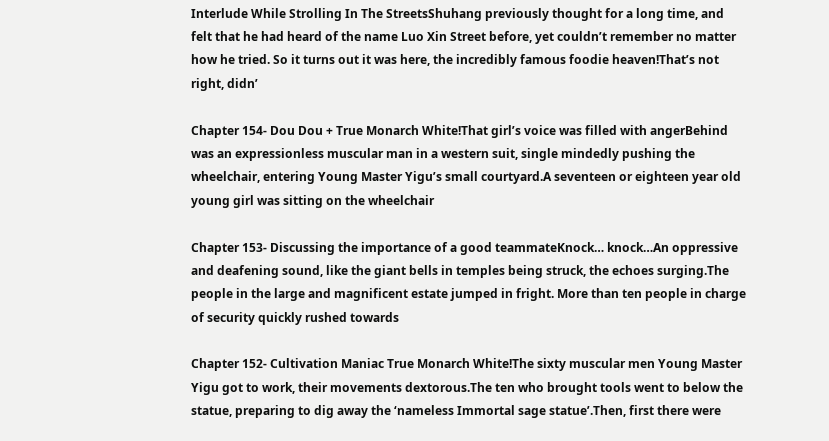Interlude While Strolling In The StreetsShuhang previously thought for a long time, and felt that he had heard of the name Luo Xin Street before, yet couldn’t remember no matter how he tried. So it turns out it was here, the incredibly famous foodie heaven!That’s not right, didn’

Chapter 154- Dou Dou + True Monarch White!That girl’s voice was filled with angerBehind was an expressionless muscular man in a western suit, single mindedly pushing the wheelchair, entering Young Master Yigu’s small courtyard.A seventeen or eighteen year old young girl was sitting on the wheelchair

Chapter 153- Discussing the importance of a good teammateKnock… knock…An oppressive and deafening sound, like the giant bells in temples being struck, the echoes surging.The people in the large and magnificent estate jumped in fright. More than ten people in charge of security quickly rushed towards

Chapter 152- Cultivation Maniac True Monarch White!The sixty muscular men Young Master Yigu got to work, their movements dextorous.The ten who brought tools went to below the statue, preparing to dig away the ‘nameless Immortal sage statue’.Then, first there were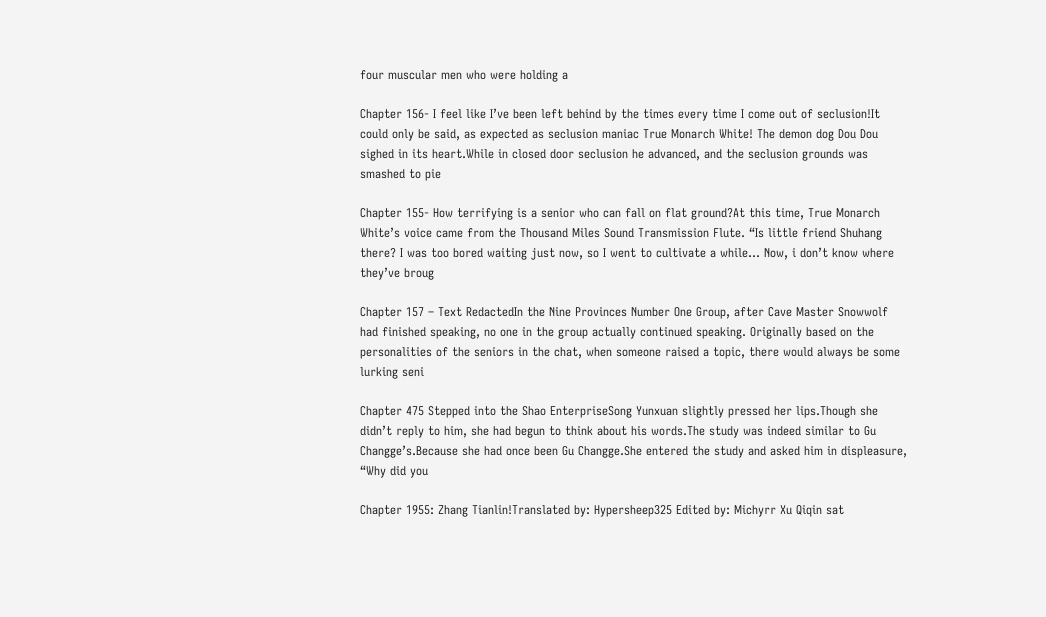four muscular men who were holding a

Chapter 156- I feel like I’ve been left behind by the times every time I come out of seclusion!It could only be said, as expected as seclusion maniac True Monarch White! The demon dog Dou Dou sighed in its heart.While in closed door seclusion he advanced, and the seclusion grounds was smashed to pie

Chapter 155- How terrifying is a senior who can fall on flat ground?At this time, True Monarch White’s voice came from the Thousand Miles Sound Transmission Flute. “Is little friend Shuhang there? I was too bored waiting just now, so I went to cultivate a while… Now, i don’t know where they’ve broug

Chapter 157 – Text RedactedIn the Nine Provinces Number One Group, after Cave Master Snowwolf had finished speaking, no one in the group actually continued speaking. Originally based on the personalities of the seniors in the chat, when someone raised a topic, there would always be some lurking seni

Chapter 475 Stepped into the Shao EnterpriseSong Yunxuan slightly pressed her lips.Though she didn’t reply to him, she had begun to think about his words.The study was indeed similar to Gu Changge’s.Because she had once been Gu Changge.She entered the study and asked him in displeasure, “Why did you

Chapter 1955: Zhang Tianlin!Translated by: Hypersheep325 Edited by: Michyrr Xu Qiqin sat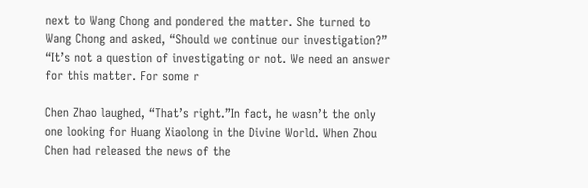next to Wang Chong and pondered the matter. She turned to Wang Chong and asked, “Should we continue our investigation?” “It’s not a question of investigating or not. We need an answer for this matter. For some r

Chen Zhao laughed, “That’s right.”In fact, he wasn’t the only one looking for Huang Xiaolong in the Divine World. When Zhou Chen had released the news of the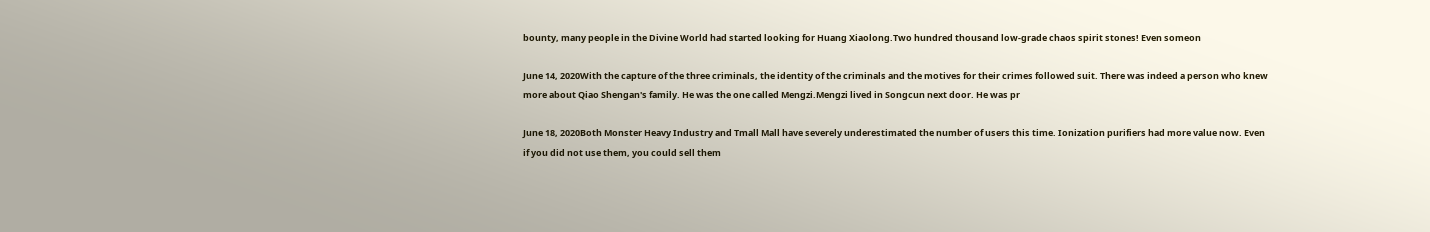bounty, many people in the Divine World had started looking for Huang Xiaolong.Two hundred thousand low-grade chaos spirit stones! Even someon

June 14, 2020With the capture of the three criminals, the identity of the criminals and the motives for their crimes followed suit. There was indeed a person who knew more about Qiao Shengan's family. He was the one called Mengzi.Mengzi lived in Songcun next door. He was pr

June 18, 2020Both Monster Heavy Industry and Tmall Mall have severely underestimated the number of users this time. Ionization purifiers had more value now. Even if you did not use them, you could sell them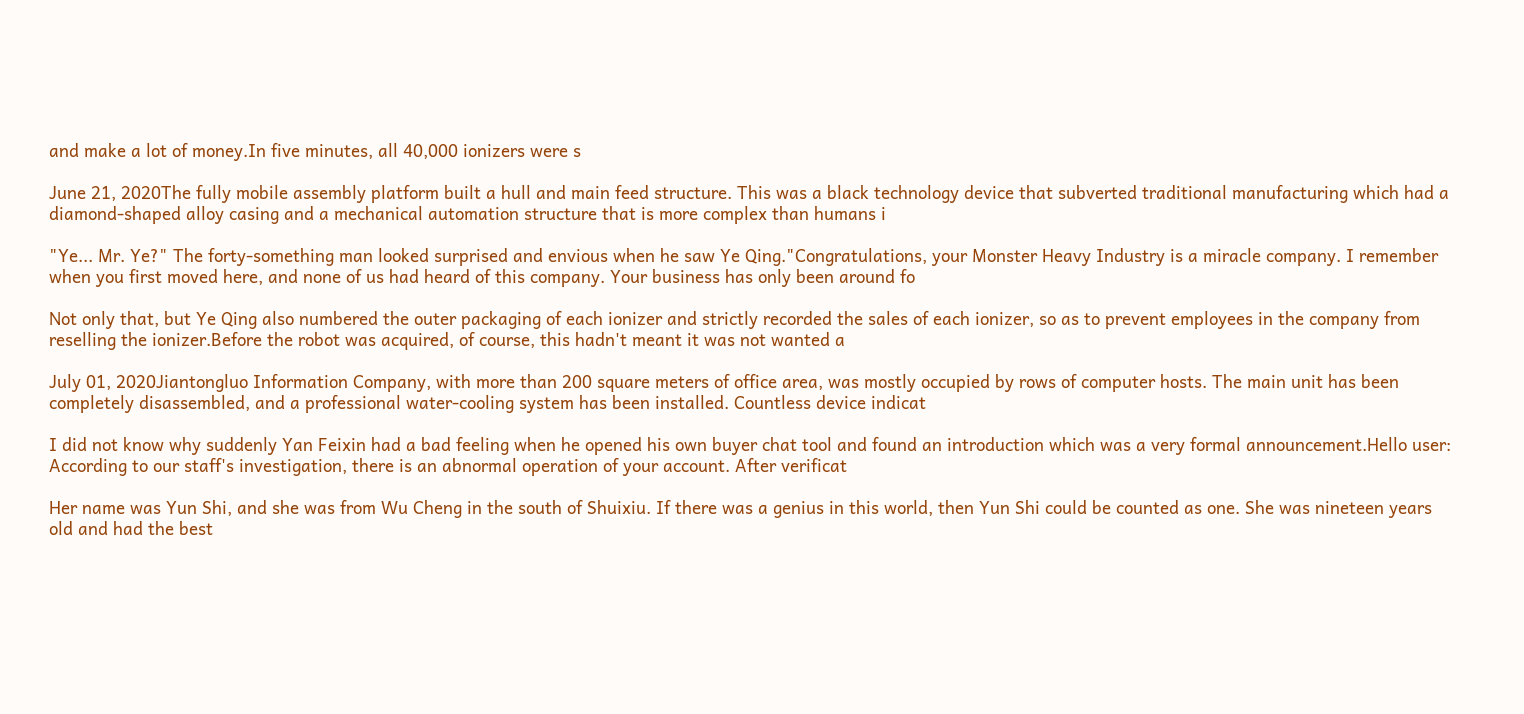and make a lot of money.In five minutes, all 40,000 ionizers were s

June 21, 2020The fully mobile assembly platform built a hull and main feed structure. This was a black technology device that subverted traditional manufacturing which had a diamond-shaped alloy casing and a mechanical automation structure that is more complex than humans i

"Ye... Mr. Ye?" The forty-something man looked surprised and envious when he saw Ye Qing."Congratulations, your Monster Heavy Industry is a miracle company. I remember when you first moved here, and none of us had heard of this company. Your business has only been around fo

Not only that, but Ye Qing also numbered the outer packaging of each ionizer and strictly recorded the sales of each ionizer, so as to prevent employees in the company from reselling the ionizer.Before the robot was acquired, of course, this hadn't meant it was not wanted a

July 01, 2020Jiantongluo Information Company, with more than 200 square meters of office area, was mostly occupied by rows of computer hosts. The main unit has been completely disassembled, and a professional water-cooling system has been installed. Countless device indicat

I did not know why suddenly Yan Feixin had a bad feeling when he opened his own buyer chat tool and found an introduction which was a very formal announcement.Hello user: According to our staff's investigation, there is an abnormal operation of your account. After verificat

Her name was Yun Shi, and she was from Wu Cheng in the south of Shuixiu. If there was a genius in this world, then Yun Shi could be counted as one. She was nineteen years old and had the best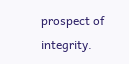prospect of integrity.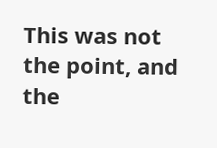This was not the point, and the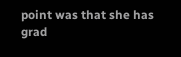point was that she has grad